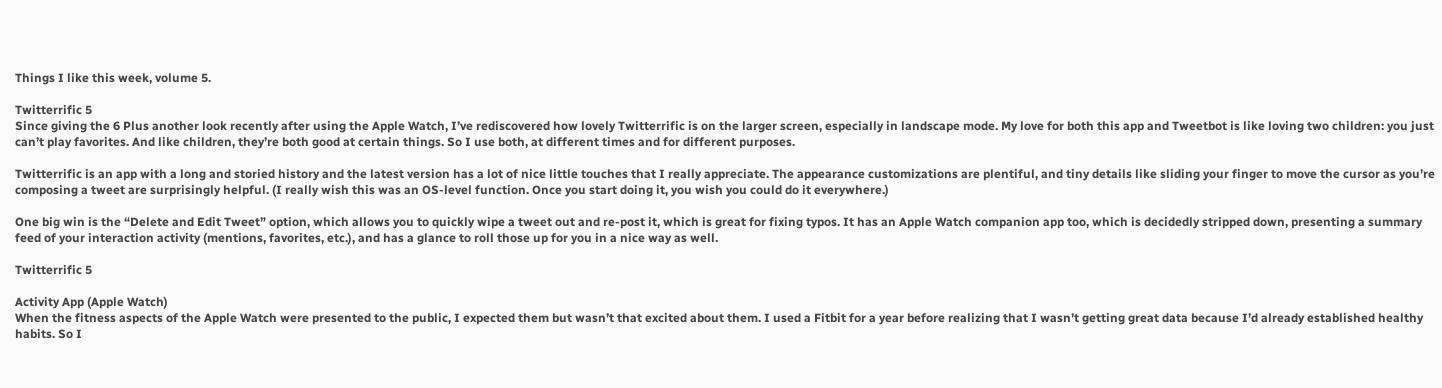Things I like this week, volume 5.

Twitterrific 5
Since giving the 6 Plus another look recently after using the Apple Watch, I’ve rediscovered how lovely Twitterrific is on the larger screen, especially in landscape mode. My love for both this app and Tweetbot is like loving two children: you just can’t play favorites. And like children, they’re both good at certain things. So I use both, at different times and for different purposes.

Twitterrific is an app with a long and storied history and the latest version has a lot of nice little touches that I really appreciate. The appearance customizations are plentiful, and tiny details like sliding your finger to move the cursor as you’re composing a tweet are surprisingly helpful. (I really wish this was an OS-level function. Once you start doing it, you wish you could do it everywhere.)

One big win is the “Delete and Edit Tweet” option, which allows you to quickly wipe a tweet out and re-post it, which is great for fixing typos. It has an Apple Watch companion app too, which is decidedly stripped down, presenting a summary feed of your interaction activity (mentions, favorites, etc.), and has a glance to roll those up for you in a nice way as well.

Twitterrific 5

Activity App (Apple Watch)
When the fitness aspects of the Apple Watch were presented to the public, I expected them but wasn’t that excited about them. I used a Fitbit for a year before realizing that I wasn’t getting great data because I’d already established healthy habits. So I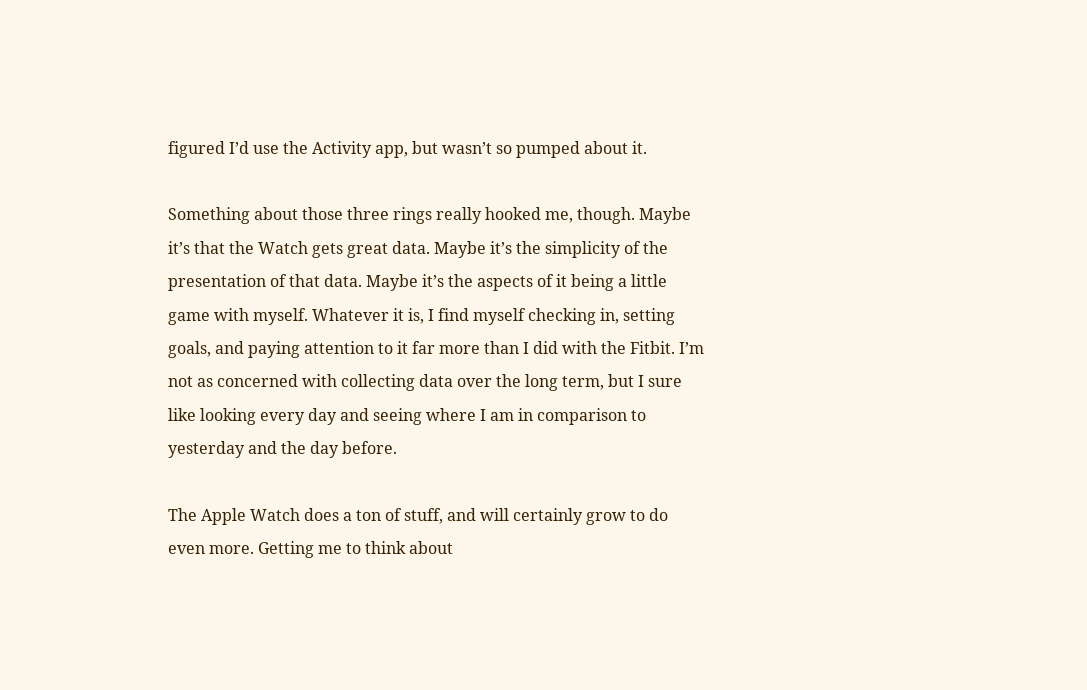figured I’d use the Activity app, but wasn’t so pumped about it.

Something about those three rings really hooked me, though. Maybe it’s that the Watch gets great data. Maybe it’s the simplicity of the presentation of that data. Maybe it’s the aspects of it being a little game with myself. Whatever it is, I find myself checking in, setting goals, and paying attention to it far more than I did with the Fitbit. I’m not as concerned with collecting data over the long term, but I sure like looking every day and seeing where I am in comparison to yesterday and the day before.

The Apple Watch does a ton of stuff, and will certainly grow to do even more. Getting me to think about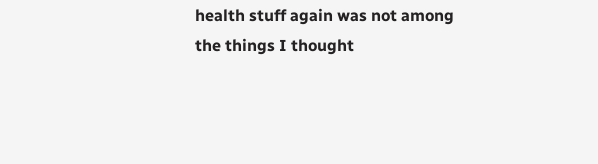health stuff again was not among the things I thought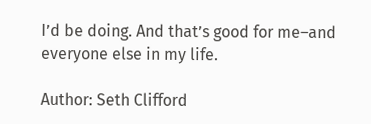I’d be doing. And that’s good for me–and everyone else in my life.

Author: Seth Clifford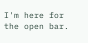I'm here for the open bar.